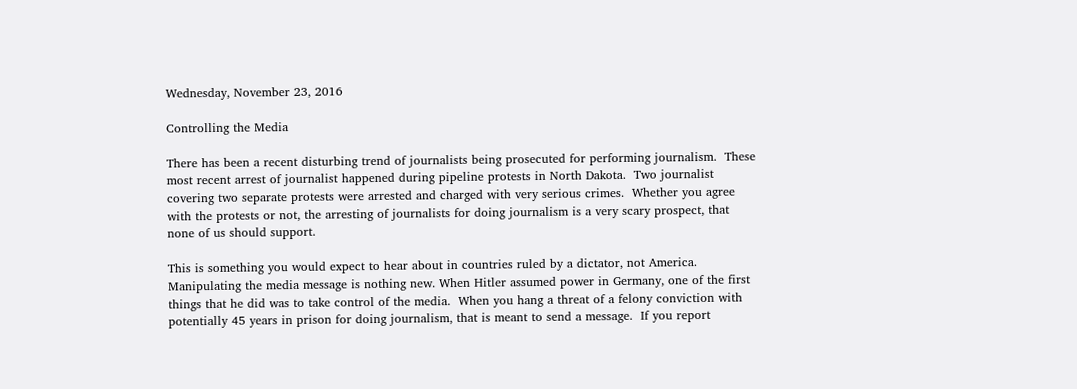Wednesday, November 23, 2016

Controlling the Media

There has been a recent disturbing trend of journalists being prosecuted for performing journalism.  These most recent arrest of journalist happened during pipeline protests in North Dakota.  Two journalist covering two separate protests were arrested and charged with very serious crimes.  Whether you agree with the protests or not, the arresting of journalists for doing journalism is a very scary prospect, that none of us should support.

This is something you would expect to hear about in countries ruled by a dictator, not America. Manipulating the media message is nothing new. When Hitler assumed power in Germany, one of the first things that he did was to take control of the media.  When you hang a threat of a felony conviction with potentially 45 years in prison for doing journalism, that is meant to send a message.  If you report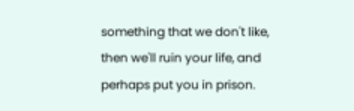something that we don't like, then we'll ruin your life, and perhaps put you in prison.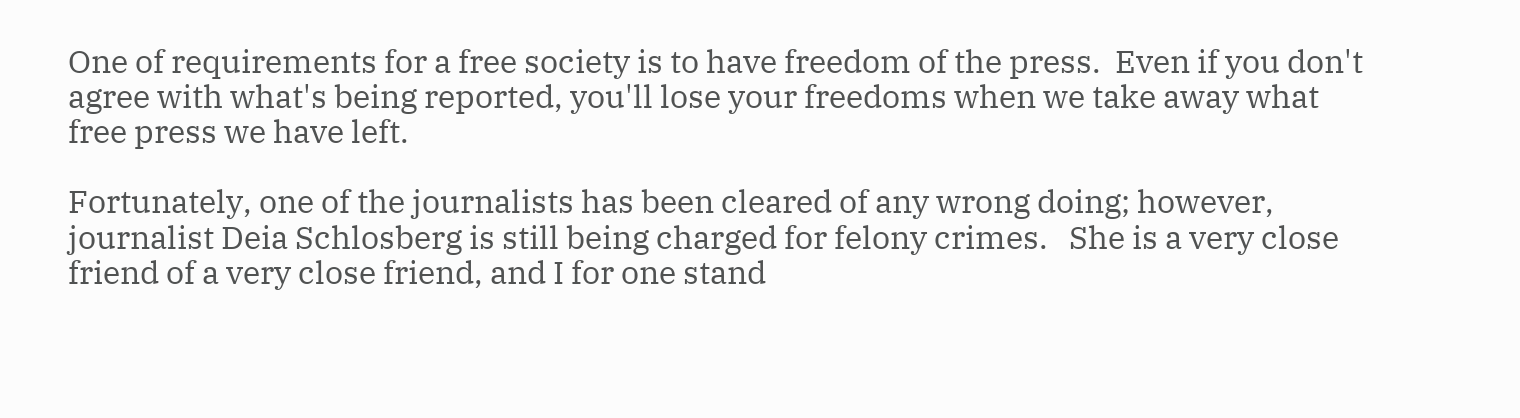One of requirements for a free society is to have freedom of the press.  Even if you don't agree with what's being reported, you'll lose your freedoms when we take away what free press we have left.

Fortunately, one of the journalists has been cleared of any wrong doing; however, journalist Deia Schlosberg is still being charged for felony crimes.   She is a very close friend of a very close friend, and I for one stand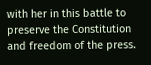with her in this battle to preserve the Constitution and freedom of the press.